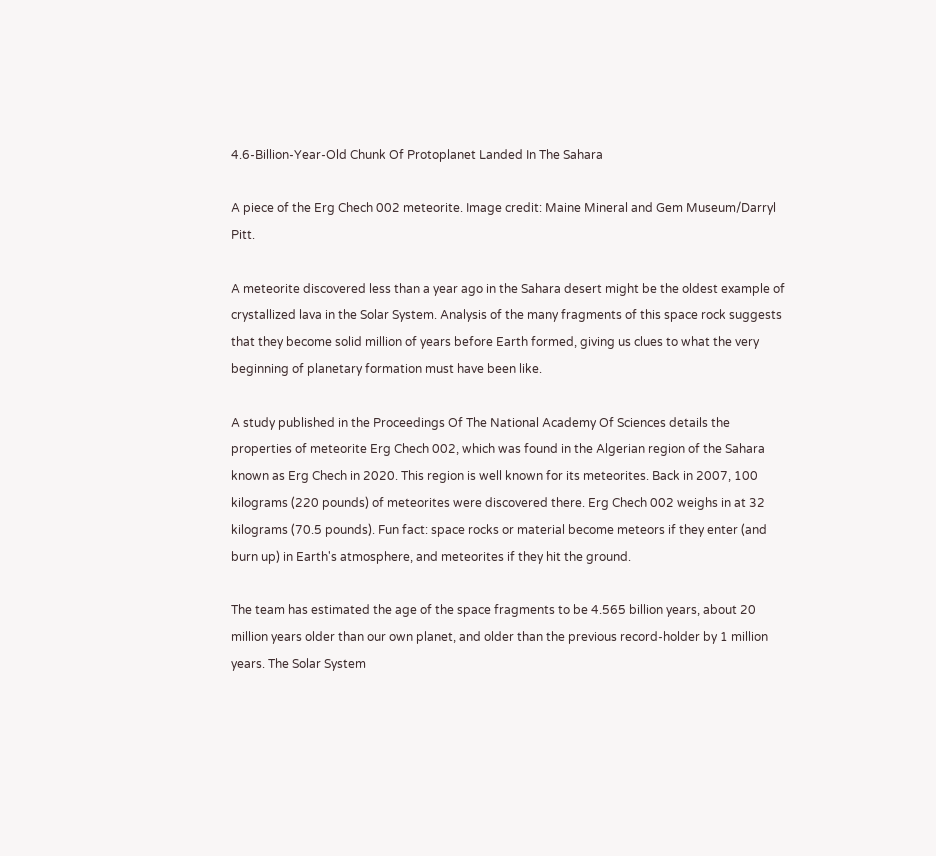4.6-Billion-Year-Old Chunk Of Protoplanet Landed In The Sahara

A piece of the Erg Chech 002 meteorite. Image credit: Maine Mineral and Gem Museum/Darryl Pitt.

A meteorite discovered less than a year ago in the Sahara desert might be the oldest example of crystallized lava in the Solar System. Analysis of the many fragments of this space rock suggests that they become solid million of years before Earth formed, giving us clues to what the very beginning of planetary formation must have been like.

A study published in the Proceedings Of The National Academy Of Sciences details the properties of meteorite Erg Chech 002, which was found in the Algerian region of the Sahara known as Erg Chech in 2020. This region is well known for its meteorites. Back in 2007, 100 kilograms (220 pounds) of meteorites were discovered there. Erg Chech 002 weighs in at 32 kilograms (70.5 pounds). Fun fact: space rocks or material become meteors if they enter (and burn up) in Earth's atmosphere, and meteorites if they hit the ground.

The team has estimated the age of the space fragments to be 4.565 billion years, about 20 million years older than our own planet, and older than the previous record-holder by 1 million years. The Solar System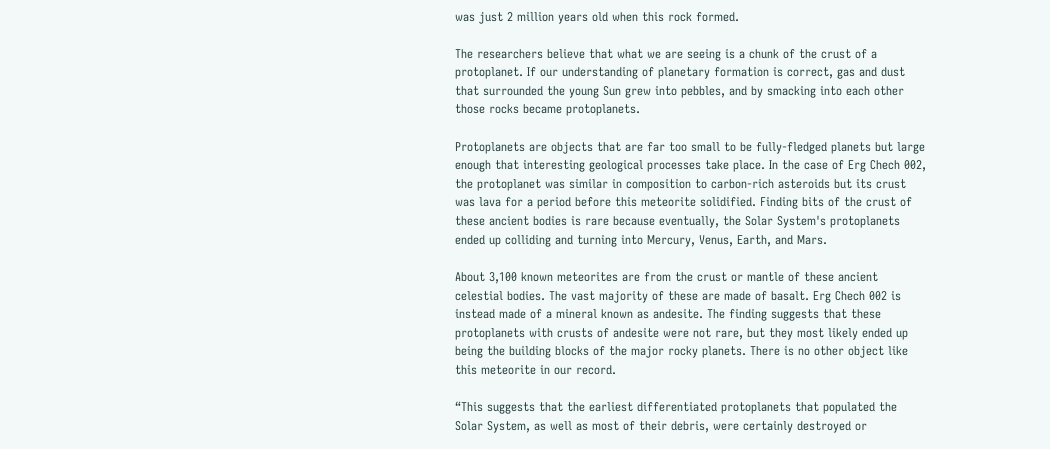was just 2 million years old when this rock formed.

The researchers believe that what we are seeing is a chunk of the crust of a protoplanet. If our understanding of planetary formation is correct, gas and dust that surrounded the young Sun grew into pebbles, and by smacking into each other those rocks became protoplanets.

Protoplanets are objects that are far too small to be fully-fledged planets but large enough that interesting geological processes take place. In the case of Erg Chech 002, the protoplanet was similar in composition to carbon-rich asteroids but its crust was lava for a period before this meteorite solidified. Finding bits of the crust of these ancient bodies is rare because eventually, the Solar System's protoplanets ended up colliding and turning into Mercury, Venus, Earth, and Mars.

About 3,100 known meteorites are from the crust or mantle of these ancient celestial bodies. The vast majority of these are made of basalt. Erg Chech 002 is instead made of a mineral known as andesite. The finding suggests that these protoplanets with crusts of andesite were not rare, but they most likely ended up being the building blocks of the major rocky planets. There is no other object like this meteorite in our record.

“This suggests that the earliest differentiated protoplanets that populated the Solar System, as well as most of their debris, were certainly destroyed or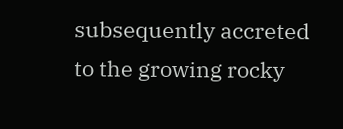subsequently accreted to the growing rocky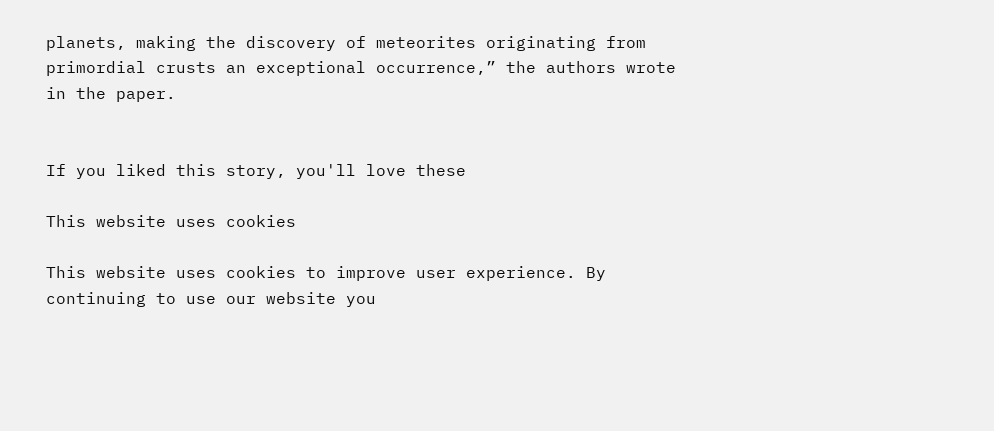planets, making the discovery of meteorites originating from primordial crusts an exceptional occurrence,” the authors wrote in the paper.


If you liked this story, you'll love these

This website uses cookies

This website uses cookies to improve user experience. By continuing to use our website you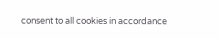consent to all cookies in accordance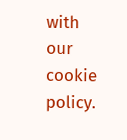with our cookie policy.